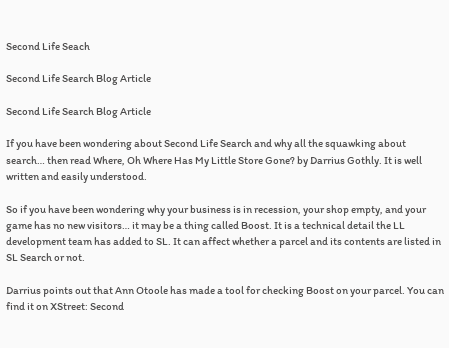Second Life Seach

Second Life Search Blog Article

Second Life Search Blog Article

If you have been wondering about Second Life Search and why all the squawking about search… then read Where, Oh Where Has My Little Store Gone? by Darrius Gothly. It is well written and easily understood.

So if you have been wondering why your business is in recession, your shop empty, and your game has no new visitors… it may be a thing called Boost. It is a technical detail the LL development team has added to SL. It can affect whether a parcel and its contents are listed in SL Search or not.

Darrius points out that Ann Otoole has made a tool for checking Boost on your parcel. You can find it on XStreet: Second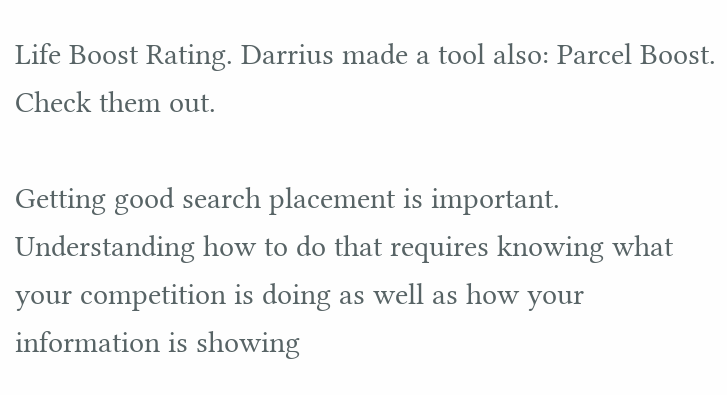Life Boost Rating. Darrius made a tool also: Parcel Boost. Check them out.

Getting good search placement is important. Understanding how to do that requires knowing what your competition is doing as well as how your information is showing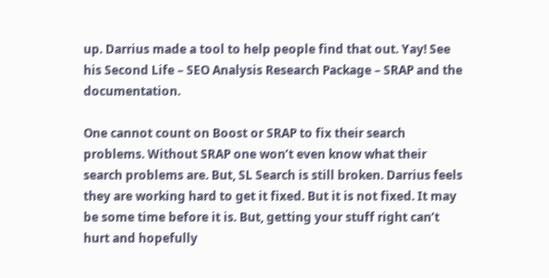up. Darrius made a tool to help people find that out. Yay! See his Second Life – SEO Analysis Research Package – SRAP and the documentation.

One cannot count on Boost or SRAP to fix their search problems. Without SRAP one won’t even know what their search problems are. But, SL Search is still broken. Darrius feels they are working hard to get it fixed. But it is not fixed. It may be some time before it is. But, getting your stuff right can’t hurt and hopefully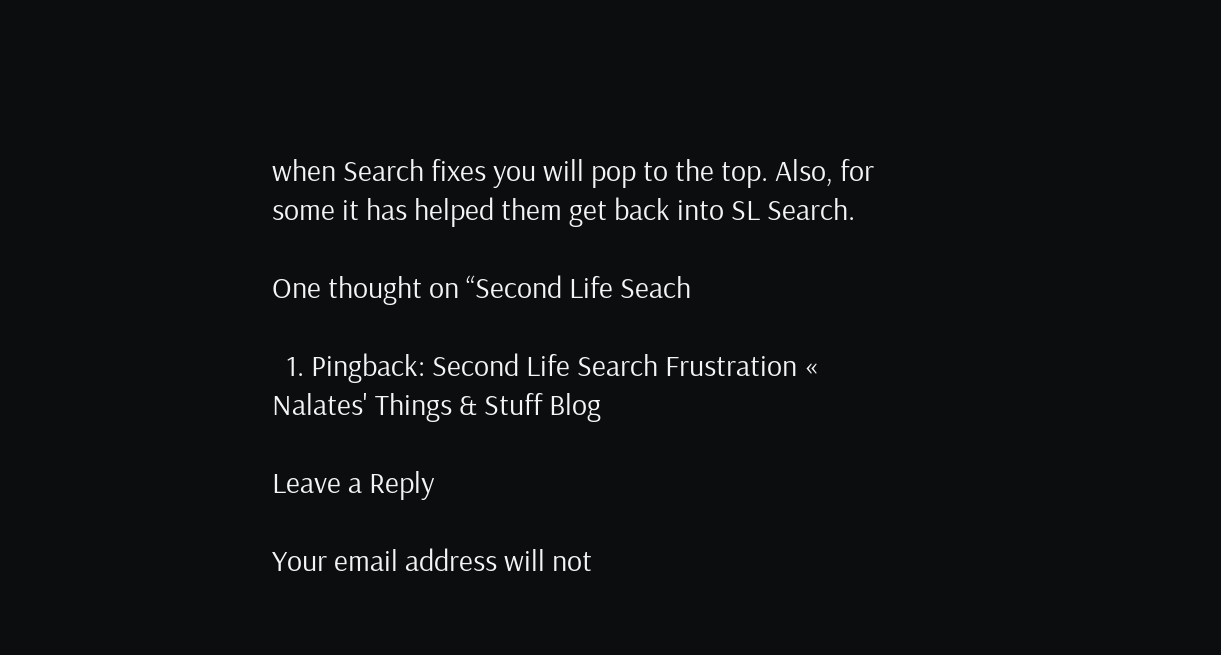when Search fixes you will pop to the top. Also, for some it has helped them get back into SL Search.

One thought on “Second Life Seach

  1. Pingback: Second Life Search Frustration « Nalates' Things & Stuff Blog

Leave a Reply

Your email address will not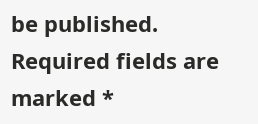be published. Required fields are marked *